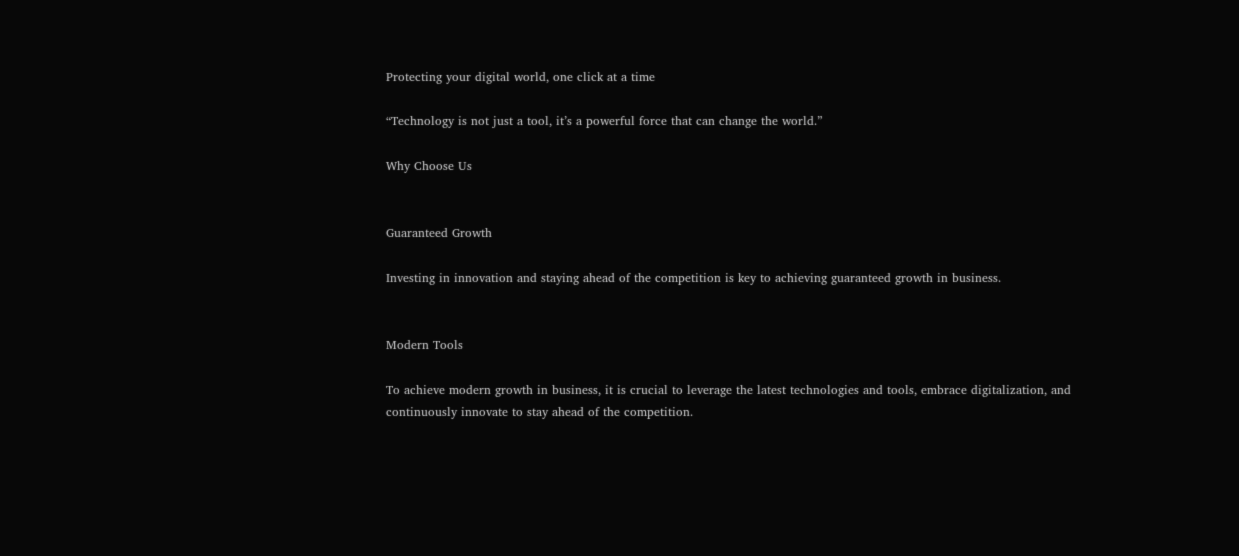Protecting your digital world, one click at a time

“Technology is not just a tool, it’s a powerful force that can change the world.”

Why Choose Us


Guaranteed Growth

Investing in innovation and staying ahead of the competition is key to achieving guaranteed growth in business.


Modern Tools

To achieve modern growth in business, it is crucial to leverage the latest technologies and tools, embrace digitalization, and continuously innovate to stay ahead of the competition.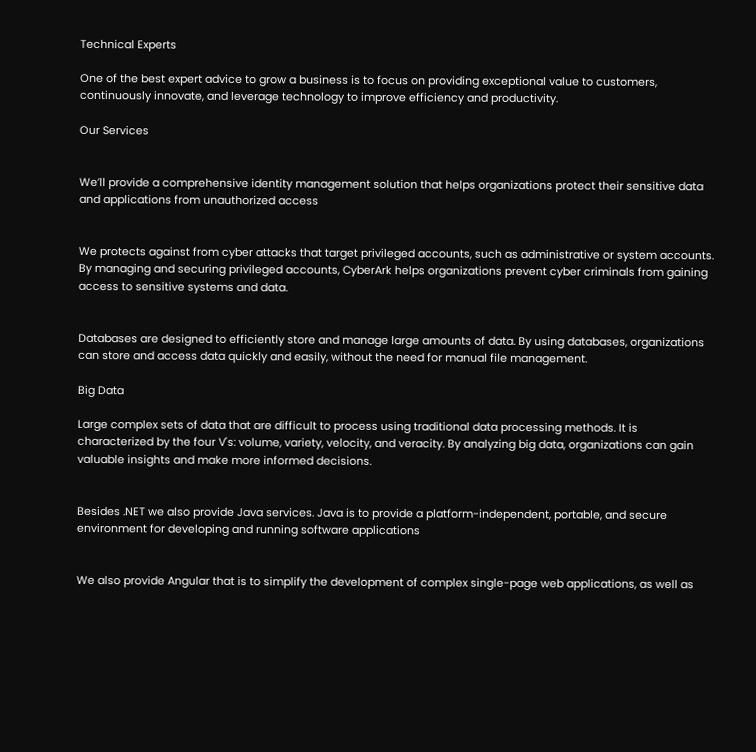Technical Experts

One of the best expert advice to grow a business is to focus on providing exceptional value to customers, continuously innovate, and leverage technology to improve efficiency and productivity.

Our Services


We’ll provide a comprehensive identity management solution that helps organizations protect their sensitive data and applications from unauthorized access


We protects against from cyber attacks that target privileged accounts, such as administrative or system accounts. By managing and securing privileged accounts, CyberArk helps organizations prevent cyber criminals from gaining access to sensitive systems and data.


Databases are designed to efficiently store and manage large amounts of data. By using databases, organizations can store and access data quickly and easily, without the need for manual file management.

Big Data

Large complex sets of data that are difficult to process using traditional data processing methods. It is characterized by the four V's: volume, variety, velocity, and veracity. By analyzing big data, organizations can gain valuable insights and make more informed decisions.


Besides .NET we also provide Java services. Java is to provide a platform-independent, portable, and secure environment for developing and running software applications


We also provide Angular that is to simplify the development of complex single-page web applications, as well as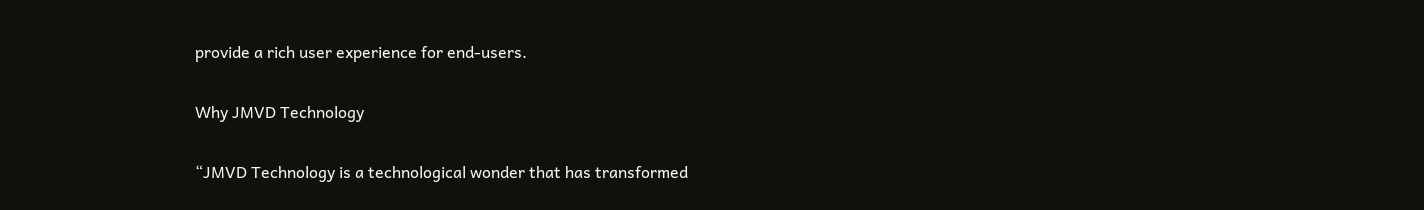provide a rich user experience for end-users.

Why JMVD Technology

“JMVD Technology is a technological wonder that has transformed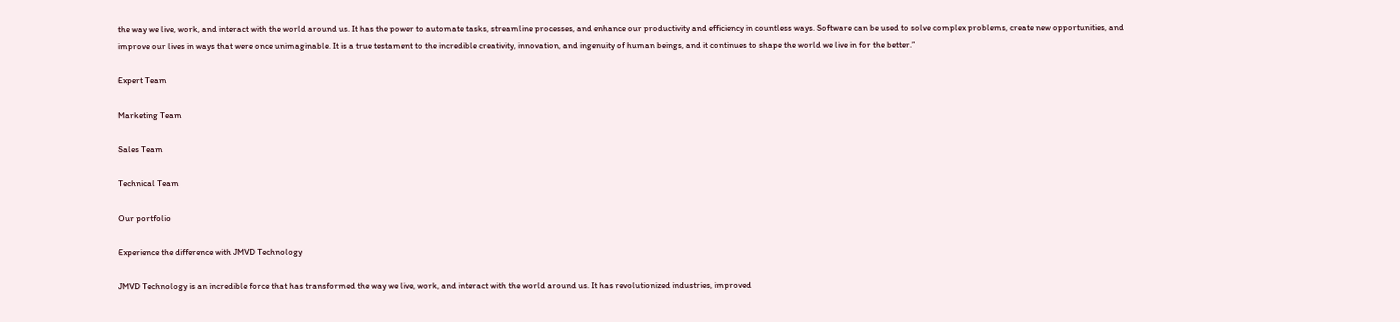the way we live, work, and interact with the world around us. It has the power to automate tasks, streamline processes, and enhance our productivity and efficiency in countless ways. Software can be used to solve complex problems, create new opportunities, and improve our lives in ways that were once unimaginable. It is a true testament to the incredible creativity, innovation, and ingenuity of human beings, and it continues to shape the world we live in for the better.”

Expert Team

Marketing Team

Sales Team

Technical Team

Our portfolio

Experience the difference with JMVD Technology

JMVD Technology is an incredible force that has transformed the way we live, work, and interact with the world around us. It has revolutionized industries, improved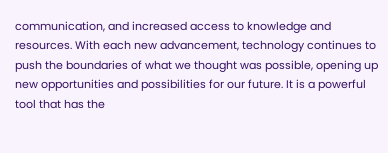communication, and increased access to knowledge and resources. With each new advancement, technology continues to push the boundaries of what we thought was possible, opening up new opportunities and possibilities for our future. It is a powerful tool that has the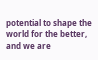potential to shape the world for the better, and we are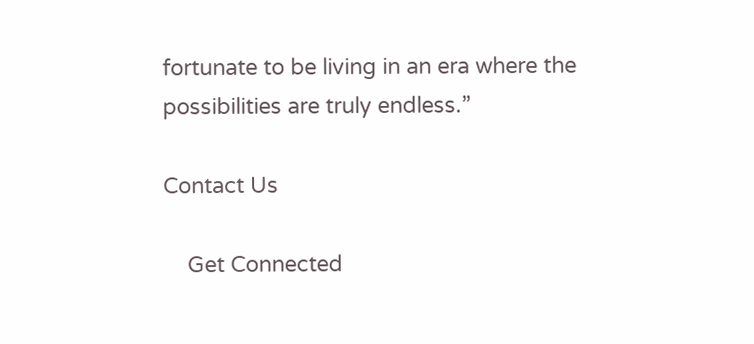fortunate to be living in an era where the possibilities are truly endless.”

Contact Us

    Get Connected